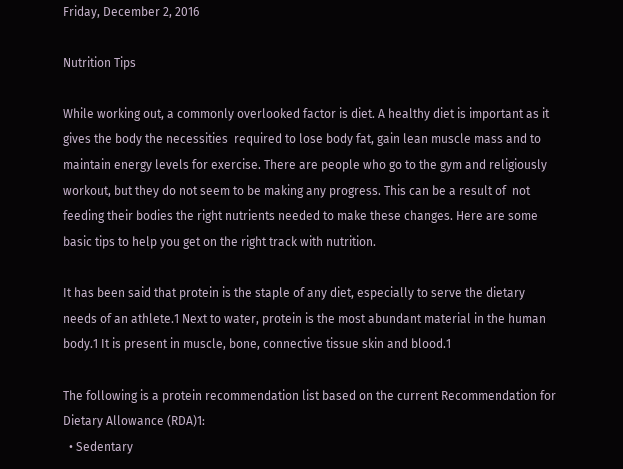Friday, December 2, 2016

Nutrition Tips

While working out, a commonly overlooked factor is diet. A healthy diet is important as it gives the body the necessities  required to lose body fat, gain lean muscle mass and to maintain energy levels for exercise. There are people who go to the gym and religiously workout, but they do not seem to be making any progress. This can be a result of  not feeding their bodies the right nutrients needed to make these changes. Here are some basic tips to help you get on the right track with nutrition.

It has been said that protein is the staple of any diet, especially to serve the dietary needs of an athlete.1 Next to water, protein is the most abundant material in the human body.1 It is present in muscle, bone, connective tissue skin and blood.1

The following is a protein recommendation list based on the current Recommendation for Dietary Allowance (RDA)1:
  • Sedentary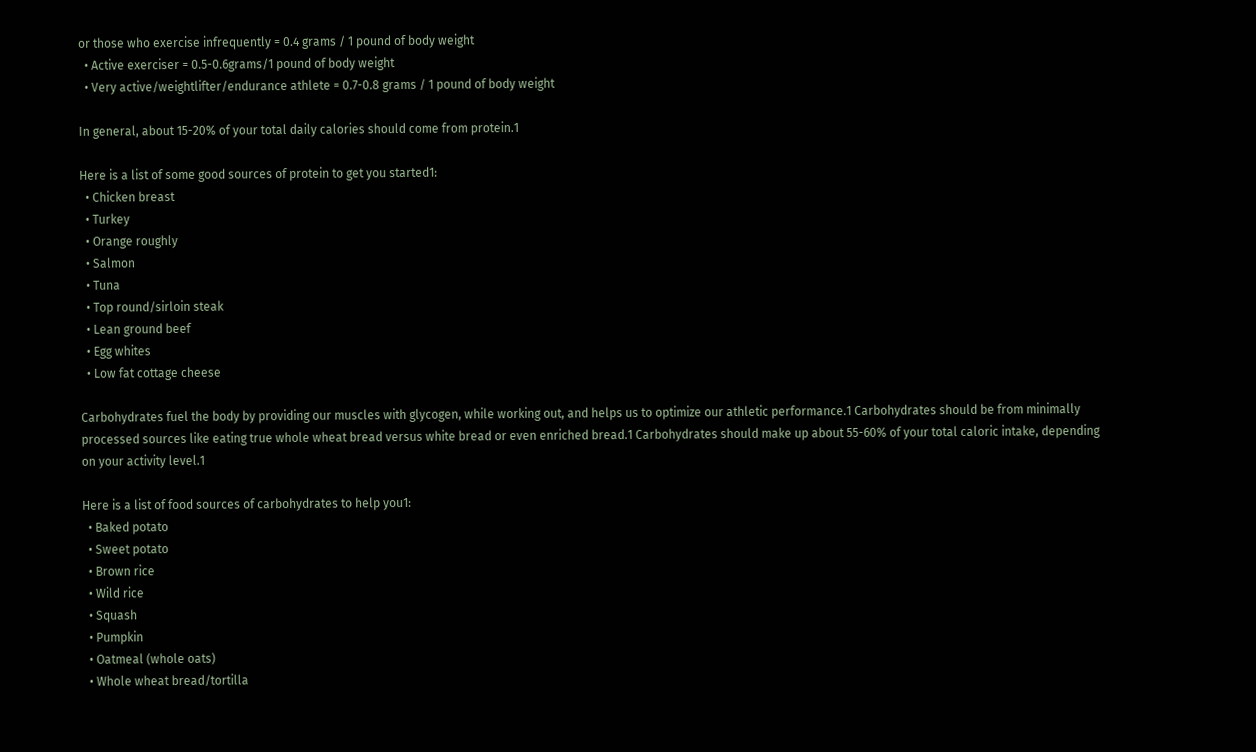or those who exercise infrequently = 0.4 grams / 1 pound of body weight
  • Active exerciser = 0.5-0.6grams/1 pound of body weight
  • Very active/weightlifter/endurance athlete = 0.7-0.8 grams / 1 pound of body weight

In general, about 15-20% of your total daily calories should come from protein.1

Here is a list of some good sources of protein to get you started1:
  • Chicken breast
  • Turkey
  • Orange roughly
  • Salmon
  • Tuna
  • Top round/sirloin steak
  • Lean ground beef
  • Egg whites
  • Low fat cottage cheese

Carbohydrates fuel the body by providing our muscles with glycogen, while working out, and helps us to optimize our athletic performance.1 Carbohydrates should be from minimally processed sources like eating true whole wheat bread versus white bread or even enriched bread.1 Carbohydrates should make up about 55-60% of your total caloric intake, depending on your activity level.1

Here is a list of food sources of carbohydrates to help you1:
  • Baked potato
  • Sweet potato
  • Brown rice
  • Wild rice
  • Squash
  • Pumpkin
  • Oatmeal (whole oats)
  • Whole wheat bread/tortilla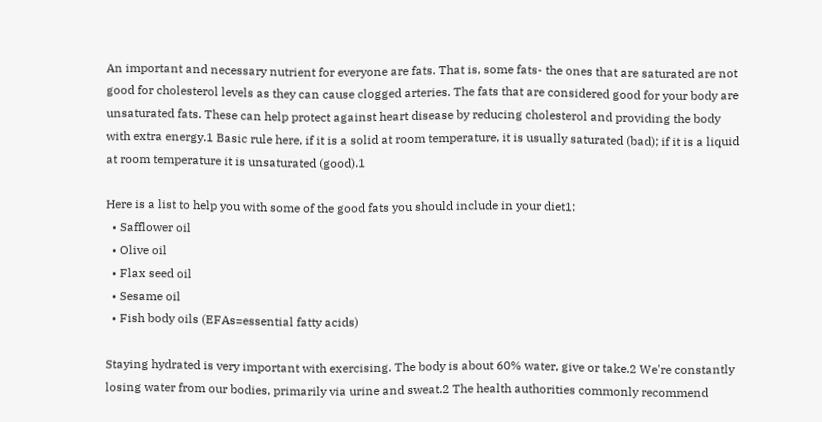An important and necessary nutrient for everyone are fats. That is, some fats- the ones that are saturated are not good for cholesterol levels as they can cause clogged arteries. The fats that are considered good for your body are unsaturated fats. These can help protect against heart disease by reducing cholesterol and providing the body with extra energy.1 Basic rule here, if it is a solid at room temperature, it is usually saturated (bad); if it is a liquid at room temperature it is unsaturated (good).1

Here is a list to help you with some of the good fats you should include in your diet1:
  • Safflower oil
  • Olive oil
  • Flax seed oil
  • Sesame oil
  • Fish body oils (EFAs=essential fatty acids)

Staying hydrated is very important with exercising. The body is about 60% water, give or take.2 We're constantly losing water from our bodies, primarily via urine and sweat.2 The health authorities commonly recommend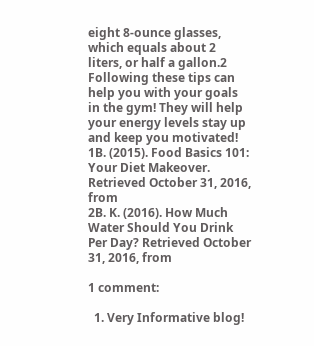eight 8-ounce glasses, which equals about 2 liters, or half a gallon.2
Following these tips can help you with your goals in the gym! They will help your energy levels stay up and keep you motivated!
1B. (2015). Food Basics 101: Your Diet Makeover. Retrieved October 31, 2016, from
2B. K. (2016). How Much Water Should You Drink Per Day? Retrieved October 31, 2016, from

1 comment:

  1. Very Informative blog!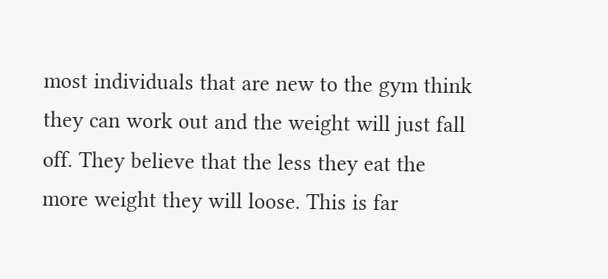most individuals that are new to the gym think they can work out and the weight will just fall off. They believe that the less they eat the more weight they will loose. This is far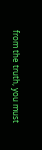from the truth, you must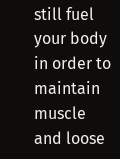still fuel your body in order to maintain muscle and loose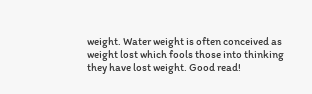weight. Water weight is often conceived as weight lost which fools those into thinking they have lost weight. Good read!